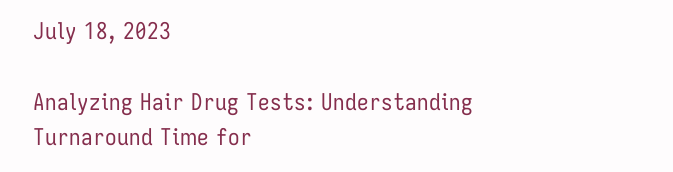July 18, 2023

Analyzing Hair Drug Tests: Understanding Turnaround Time for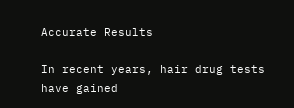Accurate Results

In recent years, hair drug tests have gained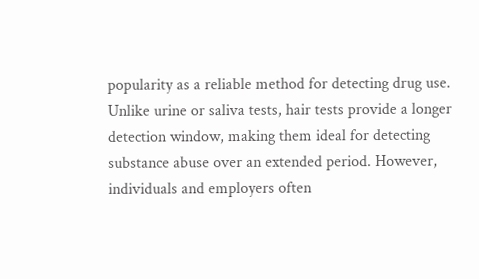popularity as a reliable method for detecting drug use. Unlike urine or saliva tests, hair tests provide a longer detection window, making them ideal for detecting substance abuse over an extended period. However, individuals and employers often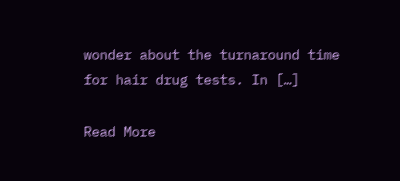wonder about the turnaround time for hair drug tests. In […]

Read More